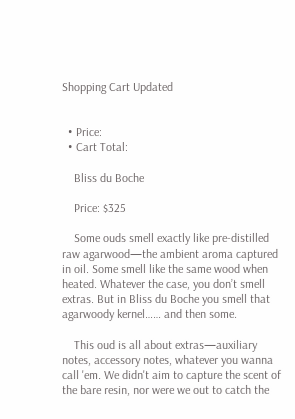Shopping Cart Updated


  • Price:
  • Cart Total:

    Bliss du Boche

    Price: $325

    Some ouds smell exactly like pre-distilled raw agarwood—the ambient aroma captured in oil. Some smell like the same wood when heated. Whatever the case, you don’t smell extras. But in Bliss du Boche you smell that agarwoody kernel…… and then some.

    This oud is all about extras—auxiliary notes, accessory notes, whatever you wanna call 'em. We didn't aim to capture the scent of the bare resin, nor were we out to catch the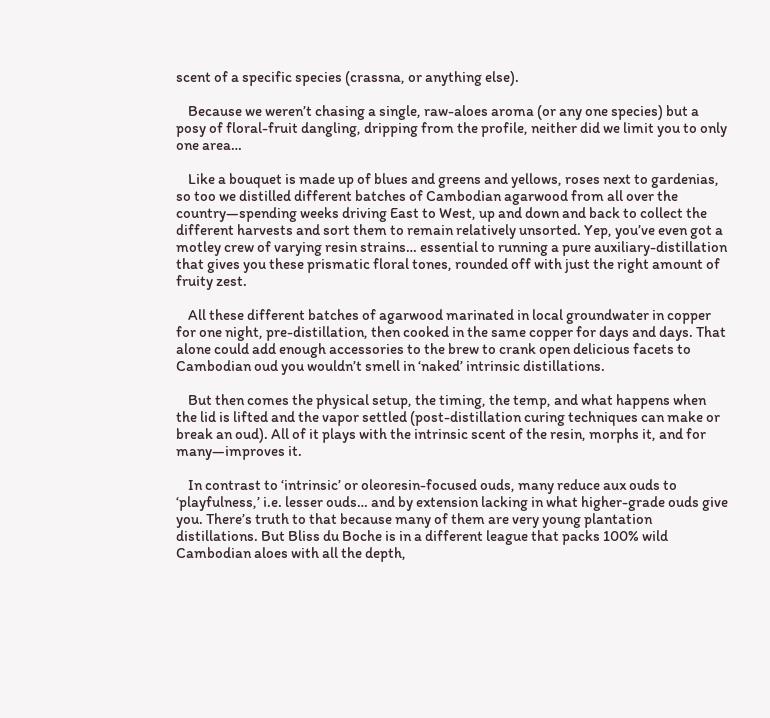scent of a specific species (crassna, or anything else).

    Because we weren’t chasing a single, raw-aloes aroma (or any one species) but a posy of floral-fruit dangling, dripping from the profile, neither did we limit you to only one area…

    Like a bouquet is made up of blues and greens and yellows, roses next to gardenias, so too we distilled different batches of Cambodian agarwood from all over the country—spending weeks driving East to West, up and down and back to collect the different harvests and sort them to remain relatively unsorted. Yep, you’ve even got a motley crew of varying resin strains… essential to running a pure auxiliary-distillation that gives you these prismatic floral tones, rounded off with just the right amount of fruity zest.

    All these different batches of agarwood marinated in local groundwater in copper for one night, pre-distillation, then cooked in the same copper for days and days. That alone could add enough accessories to the brew to crank open delicious facets to Cambodian oud you wouldn’t smell in ‘naked’ intrinsic distillations.

    But then comes the physical setup, the timing, the temp, and what happens when the lid is lifted and the vapor settled (post-distillation curing techniques can make or break an oud). All of it plays with the intrinsic scent of the resin, morphs it, and for many—improves it.

    In contrast to ‘intrinsic’ or oleoresin-focused ouds, many reduce aux ouds to ‘playfulness,’ i.e. lesser ouds… and by extension lacking in what higher-grade ouds give you. There’s truth to that because many of them are very young plantation distillations. But Bliss du Boche is in a different league that packs 100% wild Cambodian aloes with all the depth,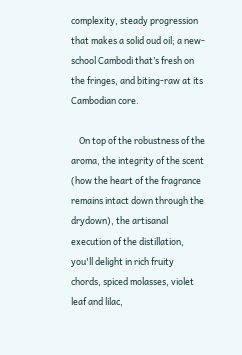complexity, steady progression that makes a solid oud oil; a new-school Cambodi that’s fresh on the fringes, and biting-raw at its Cambodian core.

    On top of the robustness of the aroma, the integrity of the scent (how the heart of the fragrance remains intact down through the drydown), the artisanal execution of the distillation, you'll delight in rich fruity chords, spiced molasses, violet leaf and lilac,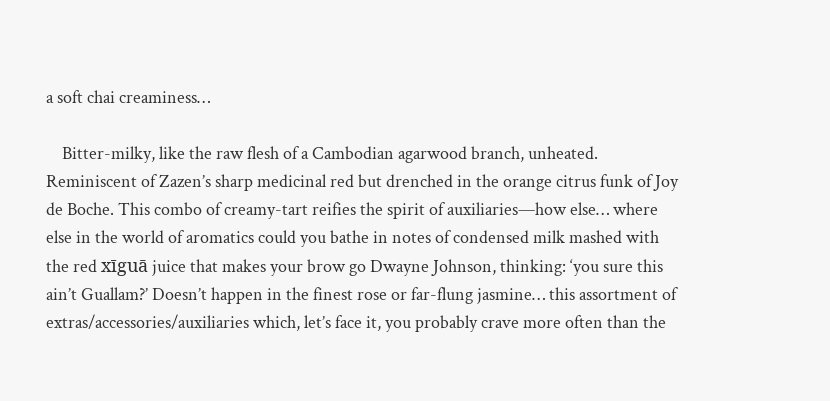a soft chai creaminess…

    Bitter-milky, like the raw flesh of a Cambodian agarwood branch, unheated. Reminiscent of Zazen’s sharp medicinal red but drenched in the orange citrus funk of Joy de Boche. This combo of creamy-tart reifies the spirit of auxiliaries—how else… where else in the world of aromatics could you bathe in notes of condensed milk mashed with the red xīguā juice that makes your brow go Dwayne Johnson, thinking: ‘you sure this ain’t Guallam?’ Doesn’t happen in the finest rose or far-flung jasmine… this assortment of extras/accessories/auxiliaries which, let’s face it, you probably crave more often than the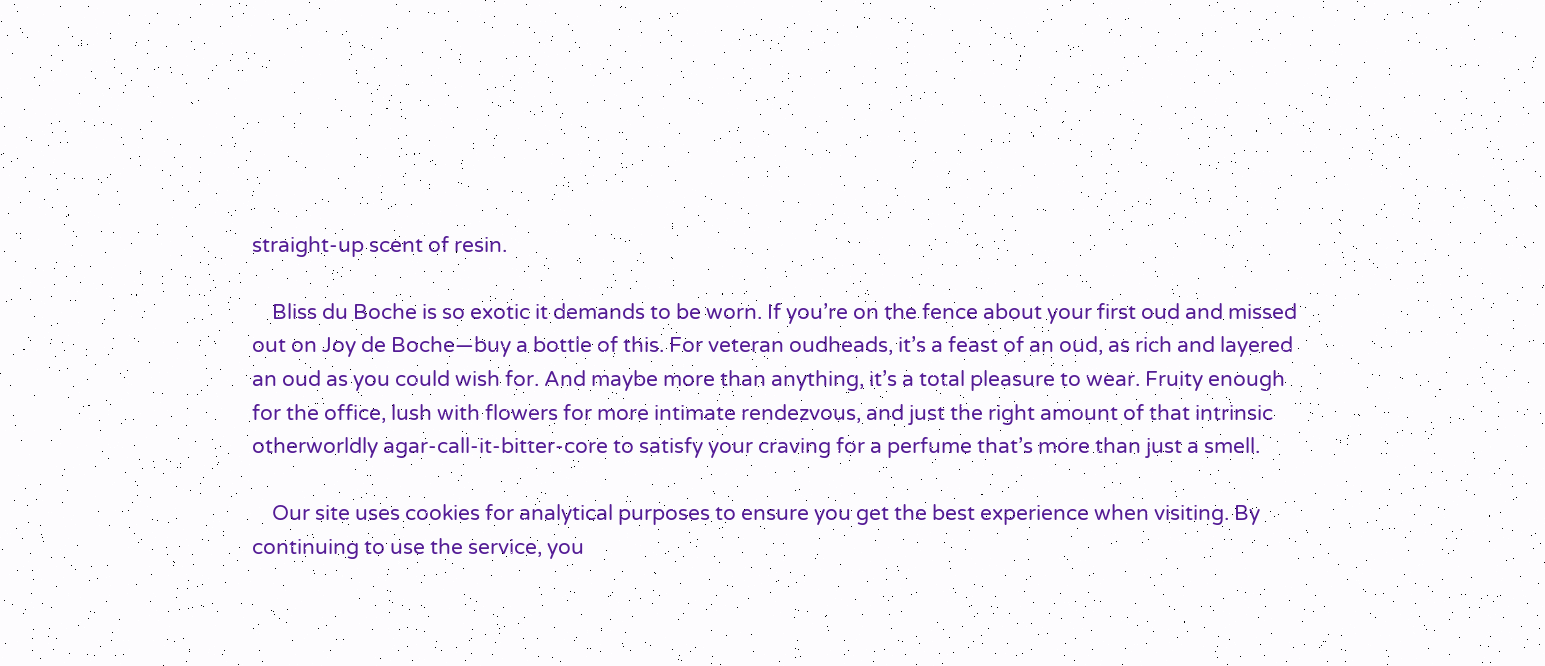straight-up scent of resin.

    Bliss du Boche is so exotic it demands to be worn. If you’re on the fence about your first oud and missed out on Joy de Boche—buy a bottle of this. For veteran oudheads, it’s a feast of an oud, as rich and layered an oud as you could wish for. And maybe more than anything, it’s a total pleasure to wear. Fruity enough for the office, lush with flowers for more intimate rendezvous, and just the right amount of that intrinsic otherworldly agar-call-it-bitter-core to satisfy your craving for a perfume that’s more than just a smell.

    Our site uses cookies for analytical purposes to ensure you get the best experience when visiting. By continuing to use the service, you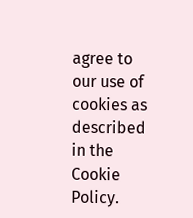agree to our use of cookies as described in the Cookie Policy.